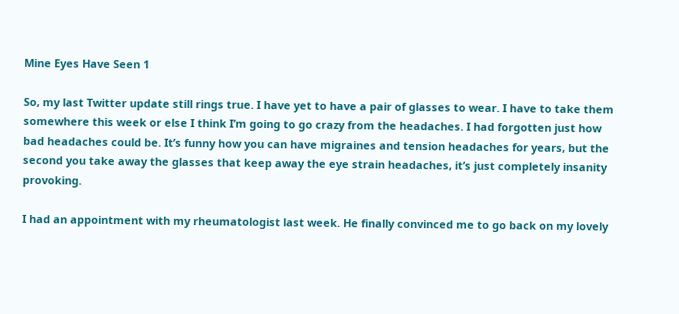Mine Eyes Have Seen 1

So, my last Twitter update still rings true. I have yet to have a pair of glasses to wear. I have to take them somewhere this week or else I think I’m going to go crazy from the headaches. I had forgotten just how bad headaches could be. It’s funny how you can have migraines and tension headaches for years, but the second you take away the glasses that keep away the eye strain headaches, it’s just completely insanity provoking.

I had an appointment with my rheumatologist last week. He finally convinced me to go back on my lovely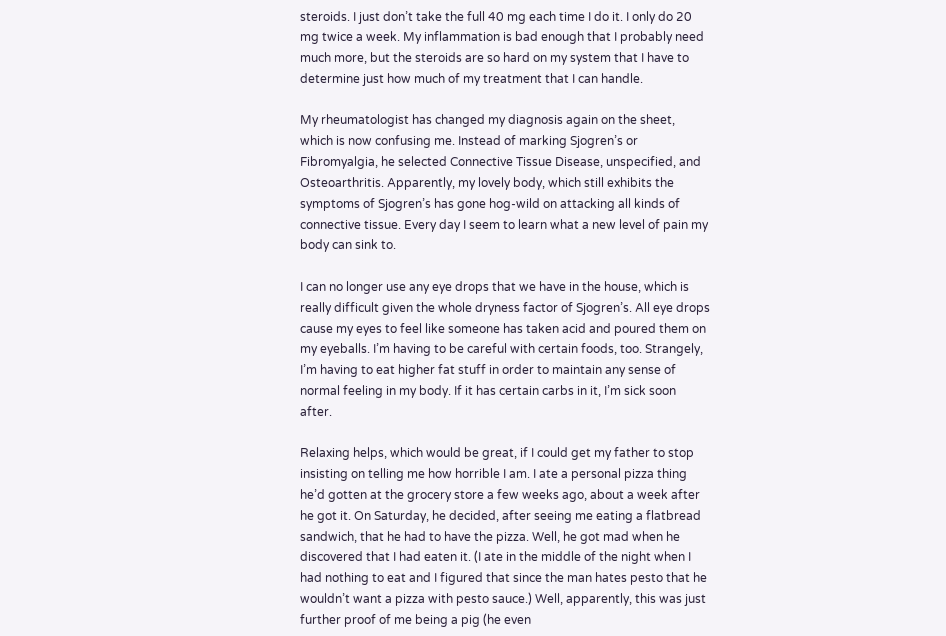steroids. I just don’t take the full 40 mg each time I do it. I only do 20 mg twice a week. My inflammation is bad enough that I probably need much more, but the steroids are so hard on my system that I have to determine just how much of my treatment that I can handle.

My rheumatologist has changed my diagnosis again on the sheet, which is now confusing me. Instead of marking Sjogren’s or Fibromyalgia, he selected Connective Tissue Disease, unspecified, and Osteoarthritis. Apparently, my lovely body, which still exhibits the symptoms of Sjogren’s has gone hog-wild on attacking all kinds of connective tissue. Every day I seem to learn what a new level of pain my body can sink to.

I can no longer use any eye drops that we have in the house, which is really difficult given the whole dryness factor of Sjogren’s. All eye drops cause my eyes to feel like someone has taken acid and poured them on my eyeballs. I’m having to be careful with certain foods, too. Strangely, I’m having to eat higher fat stuff in order to maintain any sense of normal feeling in my body. If it has certain carbs in it, I’m sick soon after.

Relaxing helps, which would be great, if I could get my father to stop insisting on telling me how horrible I am. I ate a personal pizza thing he’d gotten at the grocery store a few weeks ago, about a week after he got it. On Saturday, he decided, after seeing me eating a flatbread sandwich, that he had to have the pizza. Well, he got mad when he discovered that I had eaten it. (I ate in the middle of the night when I had nothing to eat and I figured that since the man hates pesto that he wouldn’t want a pizza with pesto sauce.) Well, apparently, this was just further proof of me being a pig (he even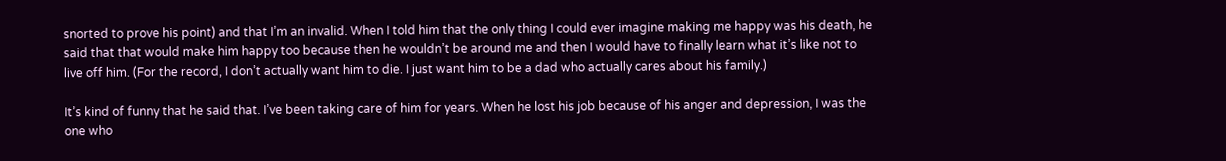snorted to prove his point) and that I’m an invalid. When I told him that the only thing I could ever imagine making me happy was his death, he said that that would make him happy too because then he wouldn’t be around me and then I would have to finally learn what it’s like not to live off him. (For the record, I don’t actually want him to die. I just want him to be a dad who actually cares about his family.)

It’s kind of funny that he said that. I’ve been taking care of him for years. When he lost his job because of his anger and depression, I was the one who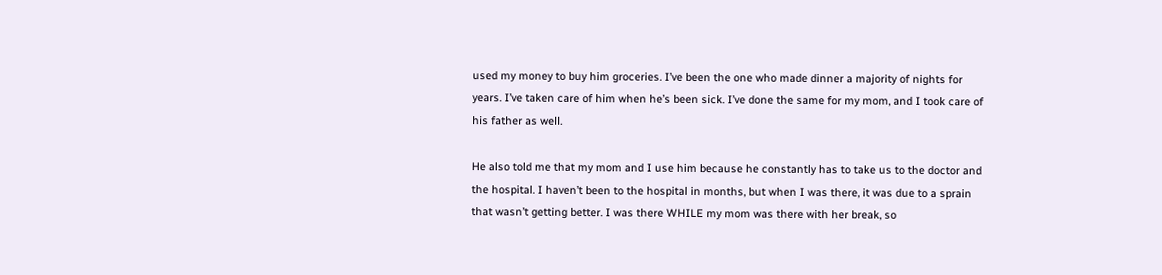used my money to buy him groceries. I’ve been the one who made dinner a majority of nights for years. I’ve taken care of him when he’s been sick. I’ve done the same for my mom, and I took care of his father as well.

He also told me that my mom and I use him because he constantly has to take us to the doctor and the hospital. I haven’t been to the hospital in months, but when I was there, it was due to a sprain that wasn’t getting better. I was there WHILE my mom was there with her break, so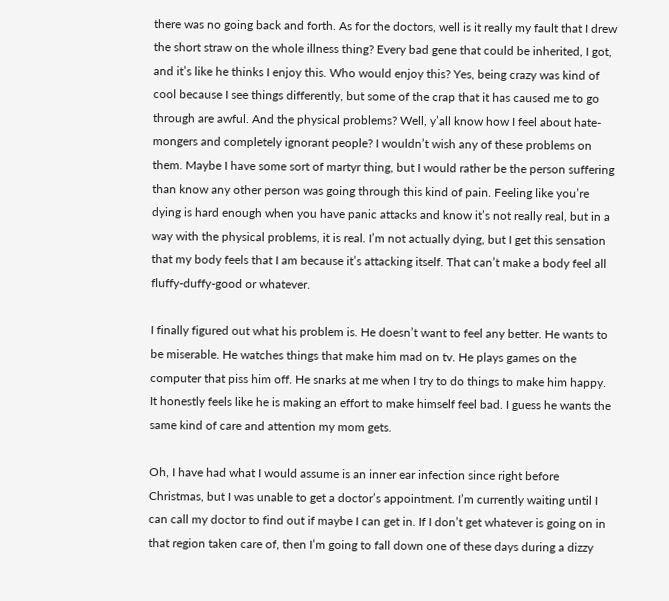there was no going back and forth. As for the doctors, well is it really my fault that I drew the short straw on the whole illness thing? Every bad gene that could be inherited, I got, and it’s like he thinks I enjoy this. Who would enjoy this? Yes, being crazy was kind of cool because I see things differently, but some of the crap that it has caused me to go through are awful. And the physical problems? Well, y’all know how I feel about hate-mongers and completely ignorant people? I wouldn’t wish any of these problems on them. Maybe I have some sort of martyr thing, but I would rather be the person suffering than know any other person was going through this kind of pain. Feeling like you’re dying is hard enough when you have panic attacks and know it’s not really real, but in a way with the physical problems, it is real. I’m not actually dying, but I get this sensation that my body feels that I am because it’s attacking itself. That can’t make a body feel all fluffy-duffy-good or whatever.

I finally figured out what his problem is. He doesn’t want to feel any better. He wants to be miserable. He watches things that make him mad on tv. He plays games on the computer that piss him off. He snarks at me when I try to do things to make him happy. It honestly feels like he is making an effort to make himself feel bad. I guess he wants the same kind of care and attention my mom gets.

Oh, I have had what I would assume is an inner ear infection since right before Christmas, but I was unable to get a doctor’s appointment. I’m currently waiting until I can call my doctor to find out if maybe I can get in. If I don’t get whatever is going on in that region taken care of, then I’m going to fall down one of these days during a dizzy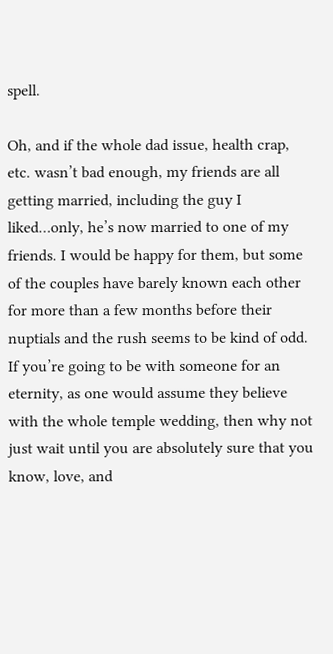spell.

Oh, and if the whole dad issue, health crap, etc. wasn’t bad enough, my friends are all getting married, including the guy I liked…only, he’s now married to one of my friends. I would be happy for them, but some of the couples have barely known each other for more than a few months before their nuptials and the rush seems to be kind of odd. If you’re going to be with someone for an eternity, as one would assume they believe with the whole temple wedding, then why not just wait until you are absolutely sure that you know, love, and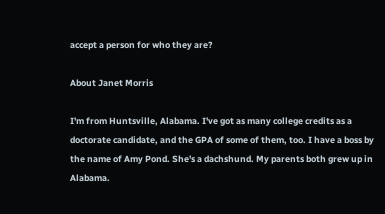accept a person for who they are?

About Janet Morris

I'm from Huntsville, Alabama. I've got as many college credits as a doctorate candidate, and the GPA of some of them, too. I have a boss by the name of Amy Pond. She's a dachshund. My parents both grew up in Alabama.